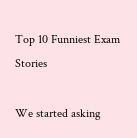Top 10 Funniest Exam Stories

We started asking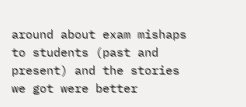around about exam mishaps to students (past and present) and the stories we got were better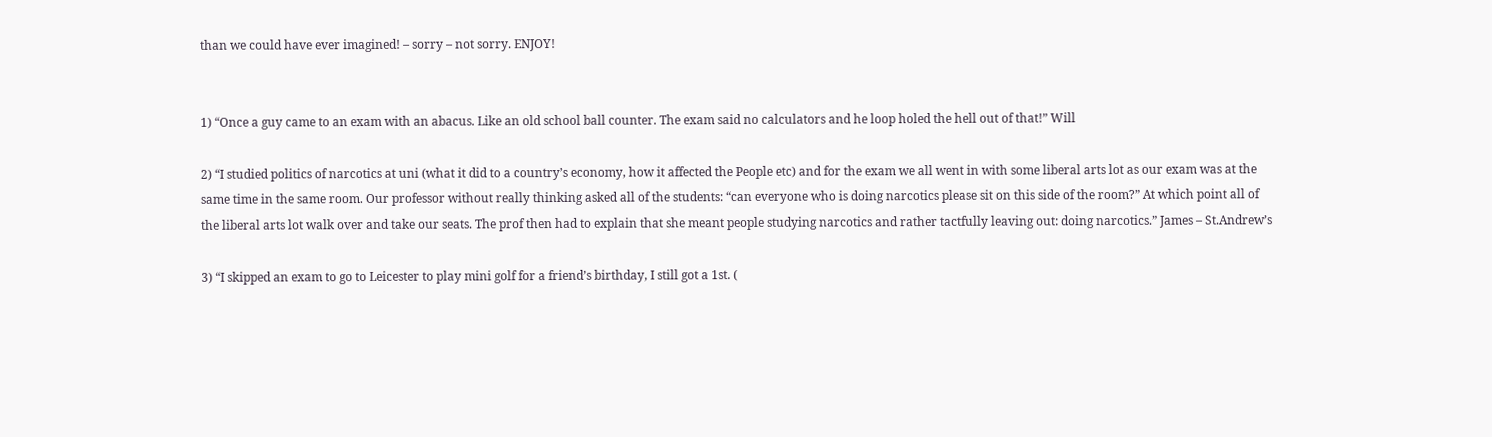than we could have ever imagined! – sorry – not sorry. ENJOY!


1) “Once a guy came to an exam with an abacus. Like an old school ball counter. The exam said no calculators and he loop holed the hell out of that!” Will

2) “I studied politics of narcotics at uni (what it did to a country’s economy, how it affected the People etc) and for the exam we all went in with some liberal arts lot as our exam was at the same time in the same room. Our professor without really thinking asked all of the students: “can everyone who is doing narcotics please sit on this side of the room?” At which point all of the liberal arts lot walk over and take our seats. The prof then had to explain that she meant people studying narcotics and rather tactfully leaving out: doing narcotics.” James – St.Andrew’s

3) “I skipped an exam to go to Leicester to play mini golf for a friend’s birthday, I still got a 1st. (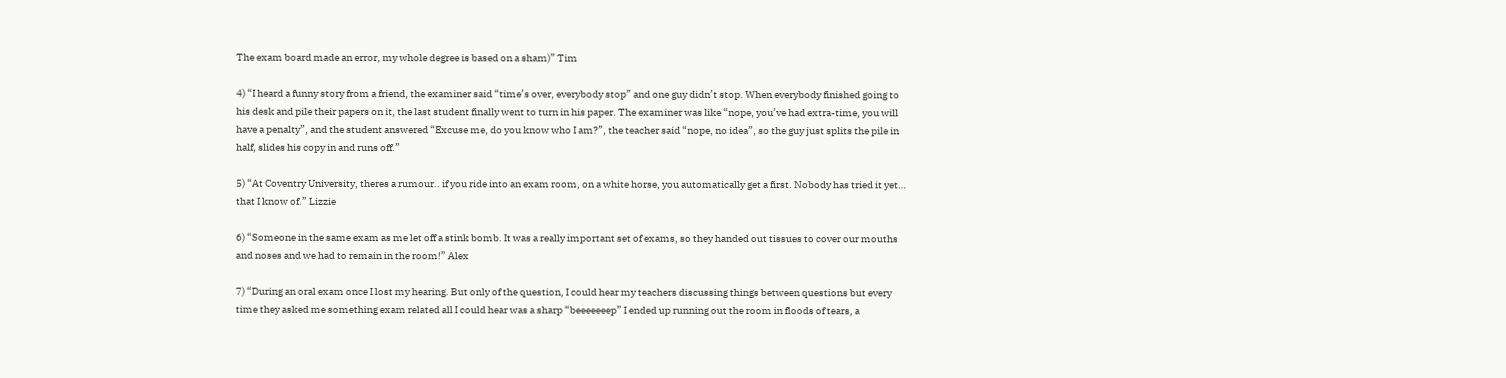The exam board made an error, my whole degree is based on a sham)” Tim

4) “I heard a funny story from a friend, the examiner said “time’s over, everybody stop” and one guy didn’t stop. When everybody finished going to his desk and pile their papers on it, the last student finally went to turn in his paper. The examiner was like “nope, you’ve had extra-time, you will have a penalty”, and the student answered “Excuse me, do you know who I am?”, the teacher said “nope, no idea”, so the guy just splits the pile in half, slides his copy in and runs off.”

5) “At Coventry University, theres a rumour.. if you ride into an exam room, on a white horse, you automatically get a first. Nobody has tried it yet… that I know of.” Lizzie

6) “Someone in the same exam as me let off a stink bomb. It was a really important set of exams, so they handed out tissues to cover our mouths and noses and we had to remain in the room!” Alex

7) “During an oral exam once I lost my hearing. But only of the question, I could hear my teachers discussing things between questions but every time they asked me something exam related all I could hear was a sharp “beeeeeeep” I ended up running out the room in floods of tears, a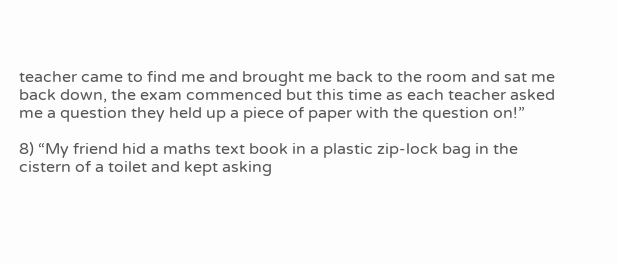teacher came to find me and brought me back to the room and sat me back down, the exam commenced but this time as each teacher asked me a question they held up a piece of paper with the question on!”

8) “My friend hid a maths text book in a plastic zip-lock bag in the cistern of a toilet and kept asking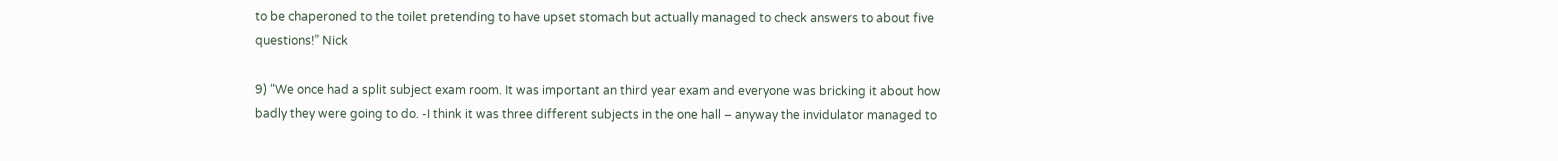to be chaperoned to the toilet pretending to have upset stomach but actually managed to check answers to about five questions!” Nick

9) “We once had a split subject exam room. It was important an third year exam and everyone was bricking it about how badly they were going to do. -I think it was three different subjects in the one hall – anyway the invidulator managed to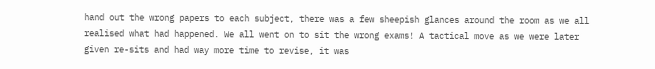hand out the wrong papers to each subject, there was a few sheepish glances around the room as we all realised what had happened. We all went on to sit the wrong exams! A tactical move as we were later given re-sits and had way more time to revise, it was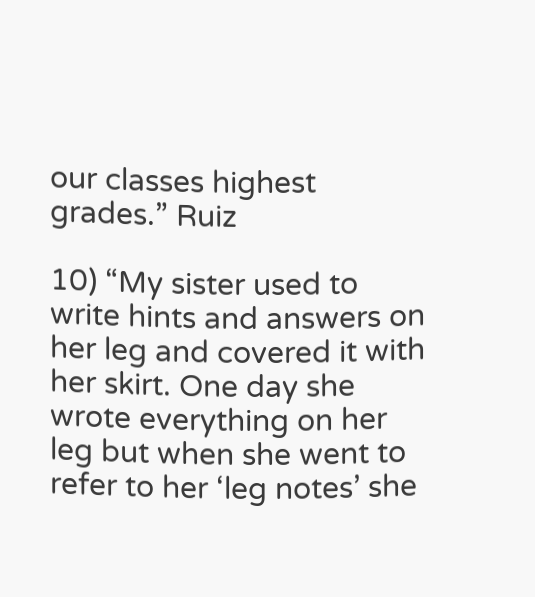our classes highest grades.” Ruiz

10) “My sister used to write hints and answers on her leg and covered it with her skirt. One day she wrote everything on her leg but when she went to refer to her ‘leg notes’ she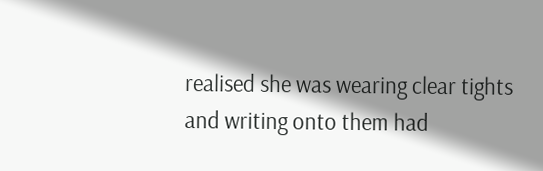realised she was wearing clear tights and writing onto them had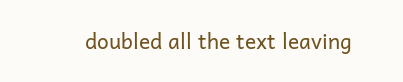doubled all the text leaving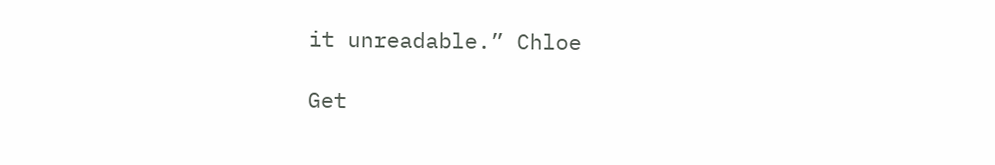it unreadable.” Chloe

Get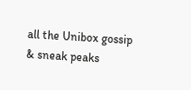all the Unibox gossip & sneak peaks